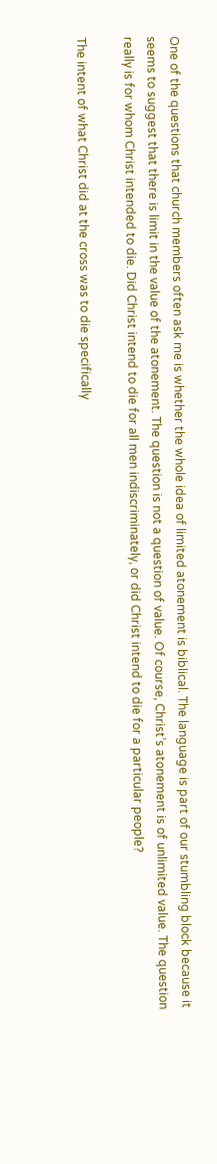One of the questions that church members often ask me is whether the whole idea of limited atonement is biblical. The language is part of our stumbling block because it seems to suggest that there is limit in the value of the atonement. The question is not a question of value. Of course, Christ’s atonement is of unlimited value. The question really is for whom Christ intended to die. Did Christ intend to die for all men indiscriminately, or did Christ intend to die for a particular people?

The intent of what Christ did at the cross was to die specifically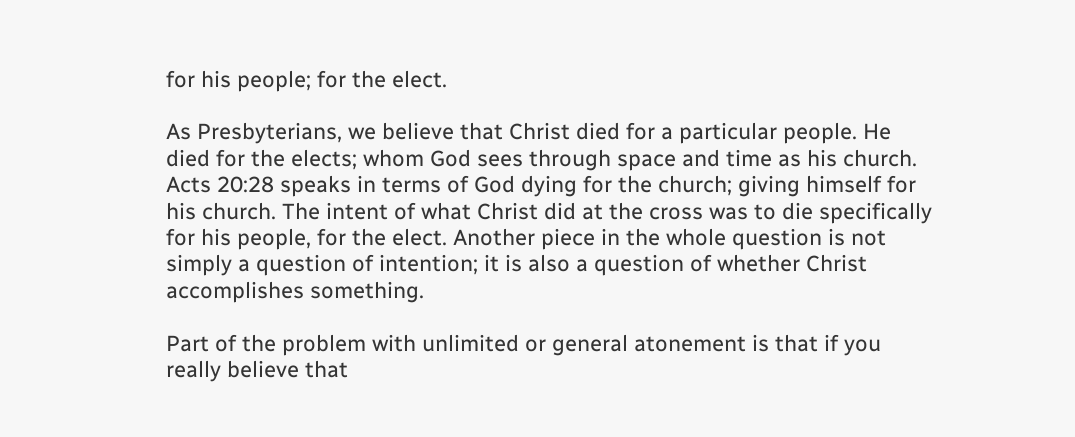for his people; for the elect.

As Presbyterians, we believe that Christ died for a particular people. He died for the elects; whom God sees through space and time as his church. Acts 20:28 speaks in terms of God dying for the church; giving himself for his church. The intent of what Christ did at the cross was to die specifically for his people, for the elect. Another piece in the whole question is not simply a question of intention; it is also a question of whether Christ accomplishes something.

Part of the problem with unlimited or general atonement is that if you really believe that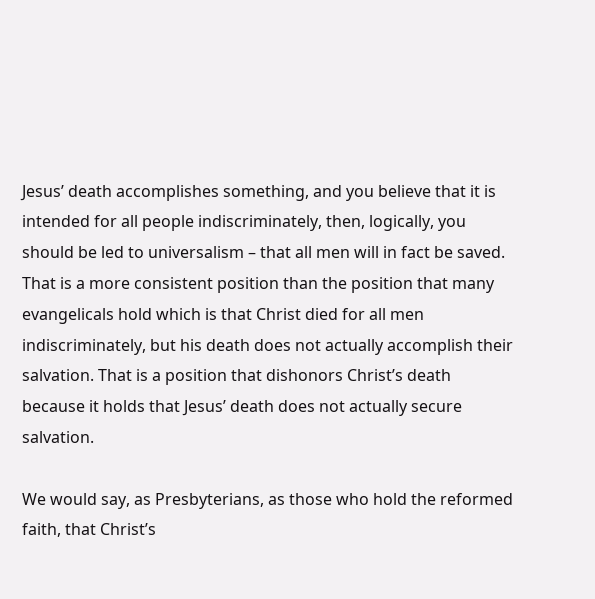Jesus’ death accomplishes something, and you believe that it is intended for all people indiscriminately, then, logically, you should be led to universalism – that all men will in fact be saved. That is a more consistent position than the position that many evangelicals hold which is that Christ died for all men indiscriminately, but his death does not actually accomplish their salvation. That is a position that dishonors Christ’s death because it holds that Jesus’ death does not actually secure salvation.

We would say, as Presbyterians, as those who hold the reformed faith, that Christ’s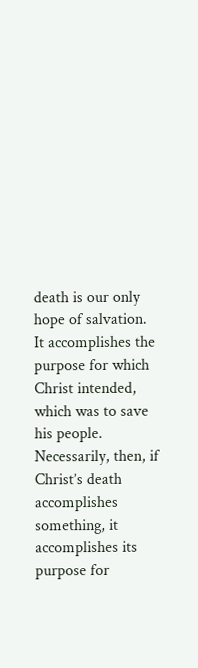death is our only hope of salvation. It accomplishes the purpose for which Christ intended, which was to save his people. Necessarily, then, if Christ’s death accomplishes something, it accomplishes its purpose for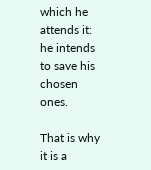which he attends it: he intends to save his chosen ones.

That is why it is a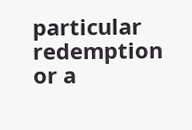particular redemption or a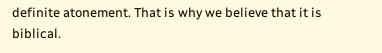definite atonement. That is why we believe that it is biblical.